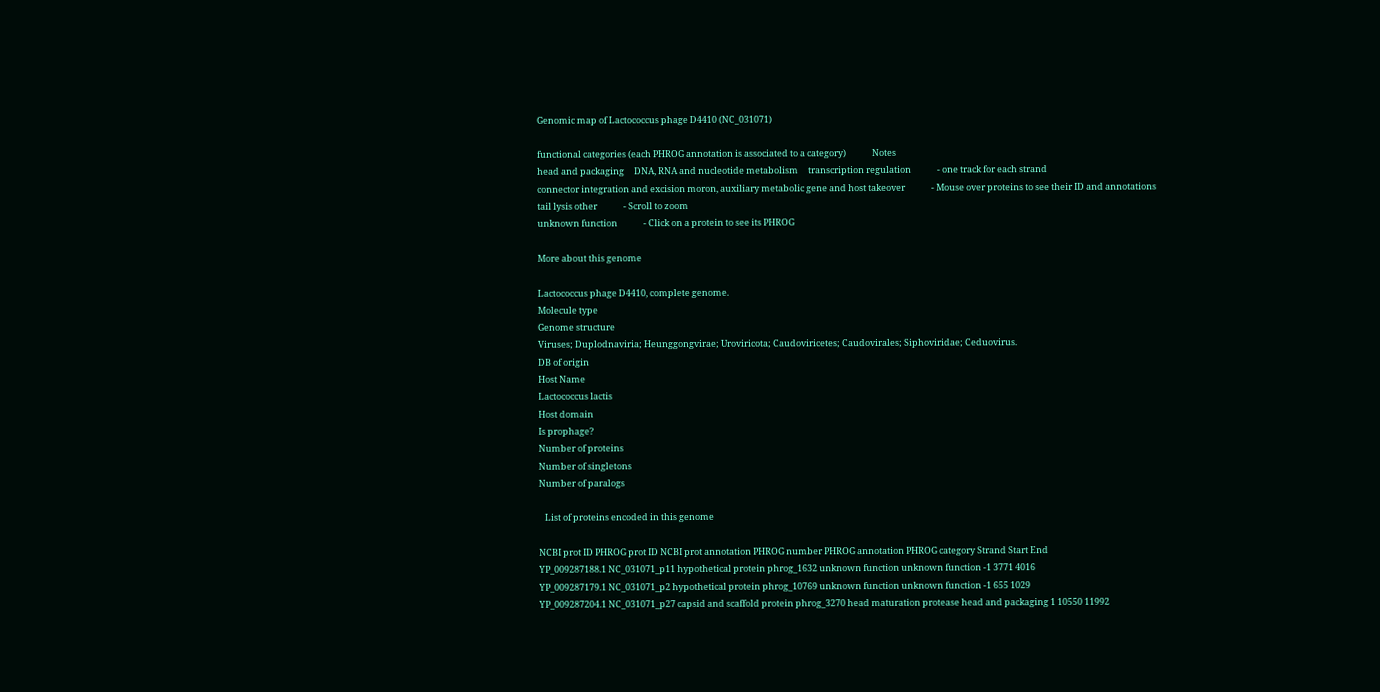Genomic map of Lactococcus phage D4410 (NC_031071)

functional categories (each PHROG annotation is associated to a category)             Notes
head and packaging     DNA, RNA and nucleotide metabolism     transcription regulation             - one track for each strand
connector integration and excision moron, auxiliary metabolic gene and host takeover             - Mouse over proteins to see their ID and annotations
tail lysis other             - Scroll to zoom
unknown function             - Click on a protein to see its PHROG

More about this genome

Lactococcus phage D4410, complete genome.
Molecule type
Genome structure
Viruses; Duplodnaviria; Heunggongvirae; Uroviricota; Caudoviricetes; Caudovirales; Siphoviridae; Ceduovirus.
DB of origin
Host Name
Lactococcus lactis
Host domain
Is prophage?
Number of proteins
Number of singletons
Number of paralogs

   List of proteins encoded in this genome

NCBI prot ID PHROG prot ID NCBI prot annotation PHROG number PHROG annotation PHROG category Strand Start End
YP_009287188.1 NC_031071_p11 hypothetical protein phrog_1632 unknown function unknown function -1 3771 4016
YP_009287179.1 NC_031071_p2 hypothetical protein phrog_10769 unknown function unknown function -1 655 1029
YP_009287204.1 NC_031071_p27 capsid and scaffold protein phrog_3270 head maturation protease head and packaging 1 10550 11992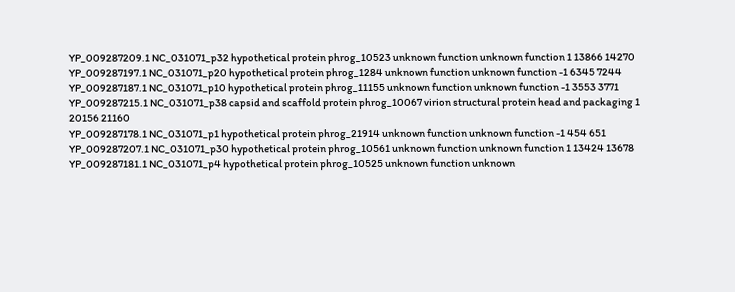YP_009287209.1 NC_031071_p32 hypothetical protein phrog_10523 unknown function unknown function 1 13866 14270
YP_009287197.1 NC_031071_p20 hypothetical protein phrog_1284 unknown function unknown function -1 6345 7244
YP_009287187.1 NC_031071_p10 hypothetical protein phrog_11155 unknown function unknown function -1 3553 3771
YP_009287215.1 NC_031071_p38 capsid and scaffold protein phrog_10067 virion structural protein head and packaging 1 20156 21160
YP_009287178.1 NC_031071_p1 hypothetical protein phrog_21914 unknown function unknown function -1 454 651
YP_009287207.1 NC_031071_p30 hypothetical protein phrog_10561 unknown function unknown function 1 13424 13678
YP_009287181.1 NC_031071_p4 hypothetical protein phrog_10525 unknown function unknown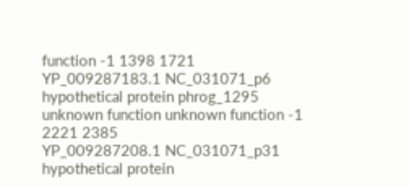function -1 1398 1721
YP_009287183.1 NC_031071_p6 hypothetical protein phrog_1295 unknown function unknown function -1 2221 2385
YP_009287208.1 NC_031071_p31 hypothetical protein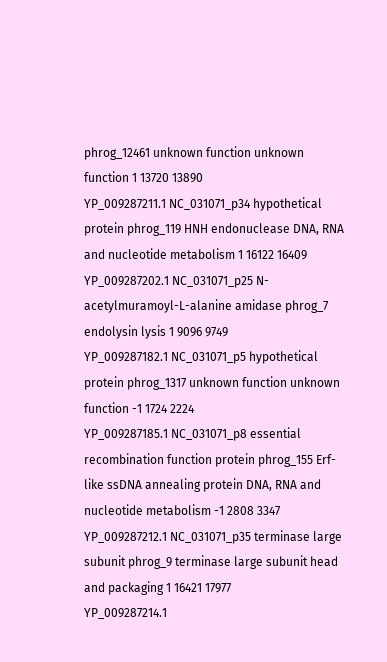phrog_12461 unknown function unknown function 1 13720 13890
YP_009287211.1 NC_031071_p34 hypothetical protein phrog_119 HNH endonuclease DNA, RNA and nucleotide metabolism 1 16122 16409
YP_009287202.1 NC_031071_p25 N-acetylmuramoyl-L-alanine amidase phrog_7 endolysin lysis 1 9096 9749
YP_009287182.1 NC_031071_p5 hypothetical protein phrog_1317 unknown function unknown function -1 1724 2224
YP_009287185.1 NC_031071_p8 essential recombination function protein phrog_155 Erf-like ssDNA annealing protein DNA, RNA and nucleotide metabolism -1 2808 3347
YP_009287212.1 NC_031071_p35 terminase large subunit phrog_9 terminase large subunit head and packaging 1 16421 17977
YP_009287214.1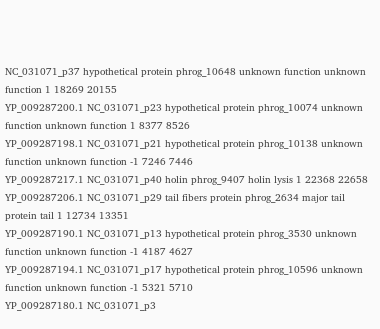NC_031071_p37 hypothetical protein phrog_10648 unknown function unknown function 1 18269 20155
YP_009287200.1 NC_031071_p23 hypothetical protein phrog_10074 unknown function unknown function 1 8377 8526
YP_009287198.1 NC_031071_p21 hypothetical protein phrog_10138 unknown function unknown function -1 7246 7446
YP_009287217.1 NC_031071_p40 holin phrog_9407 holin lysis 1 22368 22658
YP_009287206.1 NC_031071_p29 tail fibers protein phrog_2634 major tail protein tail 1 12734 13351
YP_009287190.1 NC_031071_p13 hypothetical protein phrog_3530 unknown function unknown function -1 4187 4627
YP_009287194.1 NC_031071_p17 hypothetical protein phrog_10596 unknown function unknown function -1 5321 5710
YP_009287180.1 NC_031071_p3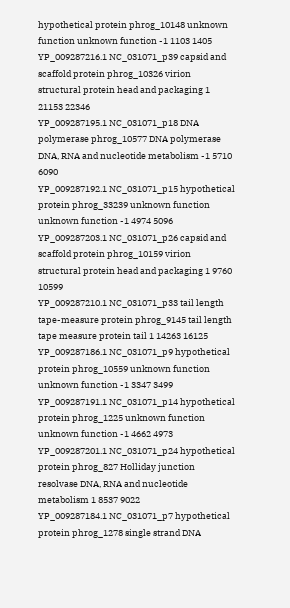hypothetical protein phrog_10148 unknown function unknown function -1 1103 1405
YP_009287216.1 NC_031071_p39 capsid and scaffold protein phrog_10326 virion structural protein head and packaging 1 21153 22346
YP_009287195.1 NC_031071_p18 DNA polymerase phrog_10577 DNA polymerase DNA, RNA and nucleotide metabolism -1 5710 6090
YP_009287192.1 NC_031071_p15 hypothetical protein phrog_33239 unknown function unknown function -1 4974 5096
YP_009287203.1 NC_031071_p26 capsid and scaffold protein phrog_10159 virion structural protein head and packaging 1 9760 10599
YP_009287210.1 NC_031071_p33 tail length tape-measure protein phrog_9145 tail length tape measure protein tail 1 14263 16125
YP_009287186.1 NC_031071_p9 hypothetical protein phrog_10559 unknown function unknown function -1 3347 3499
YP_009287191.1 NC_031071_p14 hypothetical protein phrog_1225 unknown function unknown function -1 4662 4973
YP_009287201.1 NC_031071_p24 hypothetical protein phrog_827 Holliday junction resolvase DNA, RNA and nucleotide metabolism 1 8537 9022
YP_009287184.1 NC_031071_p7 hypothetical protein phrog_1278 single strand DNA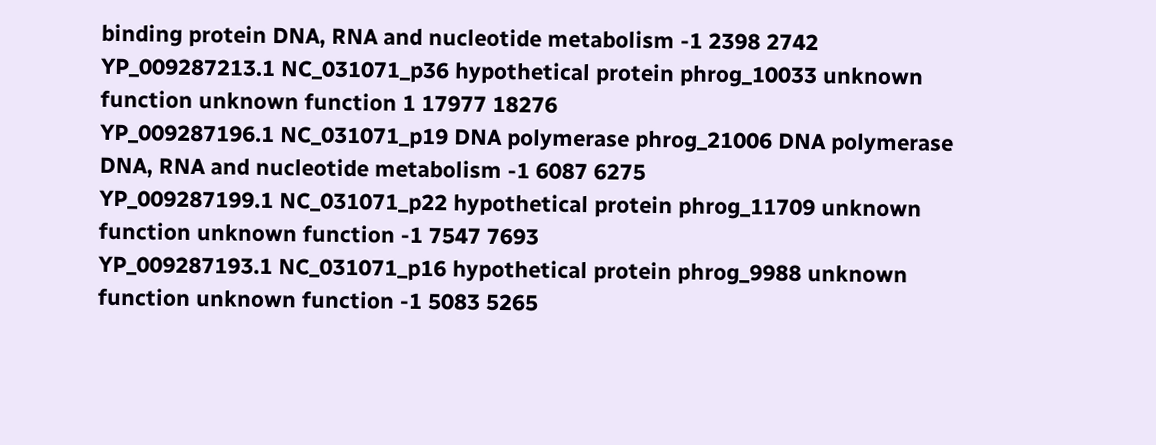binding protein DNA, RNA and nucleotide metabolism -1 2398 2742
YP_009287213.1 NC_031071_p36 hypothetical protein phrog_10033 unknown function unknown function 1 17977 18276
YP_009287196.1 NC_031071_p19 DNA polymerase phrog_21006 DNA polymerase DNA, RNA and nucleotide metabolism -1 6087 6275
YP_009287199.1 NC_031071_p22 hypothetical protein phrog_11709 unknown function unknown function -1 7547 7693
YP_009287193.1 NC_031071_p16 hypothetical protein phrog_9988 unknown function unknown function -1 5083 5265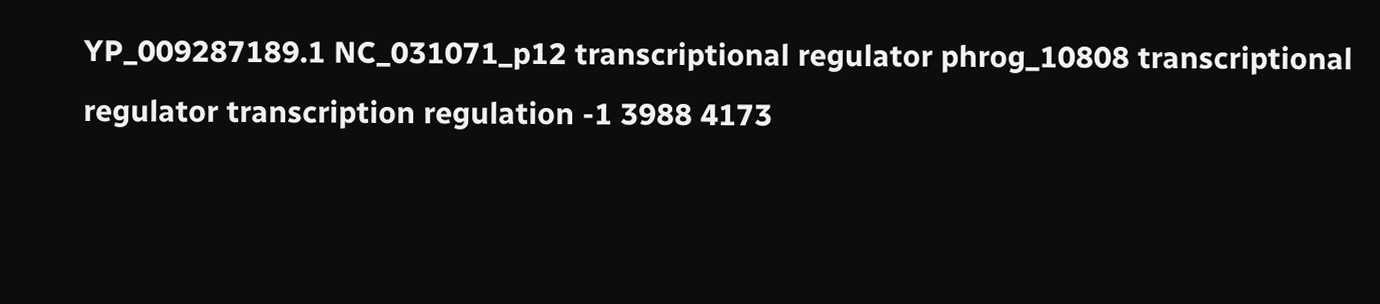YP_009287189.1 NC_031071_p12 transcriptional regulator phrog_10808 transcriptional regulator transcription regulation -1 3988 4173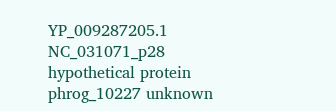YP_009287205.1 NC_031071_p28 hypothetical protein phrog_10227 unknown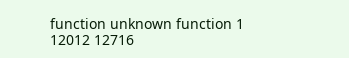function unknown function 1 12012 12716